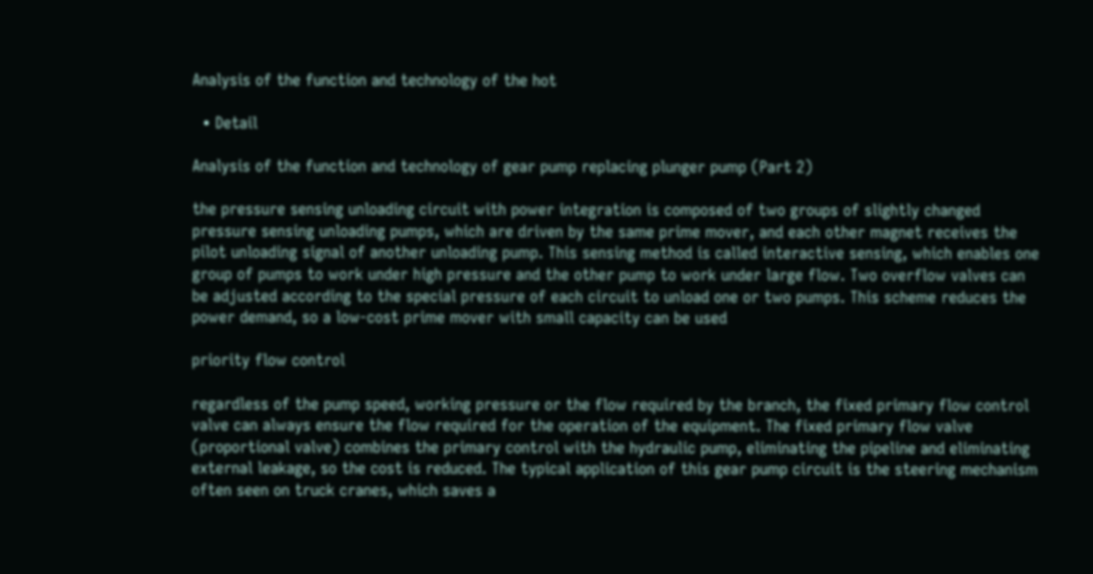Analysis of the function and technology of the hot

  • Detail

Analysis of the function and technology of gear pump replacing plunger pump (Part 2)

the pressure sensing unloading circuit with power integration is composed of two groups of slightly changed pressure sensing unloading pumps, which are driven by the same prime mover, and each other magnet receives the pilot unloading signal of another unloading pump. This sensing method is called interactive sensing, which enables one group of pumps to work under high pressure and the other pump to work under large flow. Two overflow valves can be adjusted according to the special pressure of each circuit to unload one or two pumps. This scheme reduces the power demand, so a low-cost prime mover with small capacity can be used

priority flow control

regardless of the pump speed, working pressure or the flow required by the branch, the fixed primary flow control valve can always ensure the flow required for the operation of the equipment. The fixed primary flow valve (proportional valve) combines the primary control with the hydraulic pump, eliminating the pipeline and eliminating external leakage, so the cost is reduced. The typical application of this gear pump circuit is the steering mechanism often seen on truck cranes, which saves a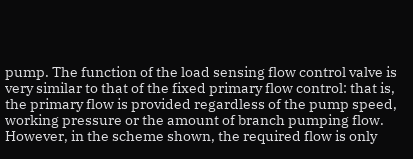pump. The function of the load sensing flow control valve is very similar to that of the fixed primary flow control: that is, the primary flow is provided regardless of the pump speed, working pressure or the amount of branch pumping flow. However, in the scheme shown, the required flow is only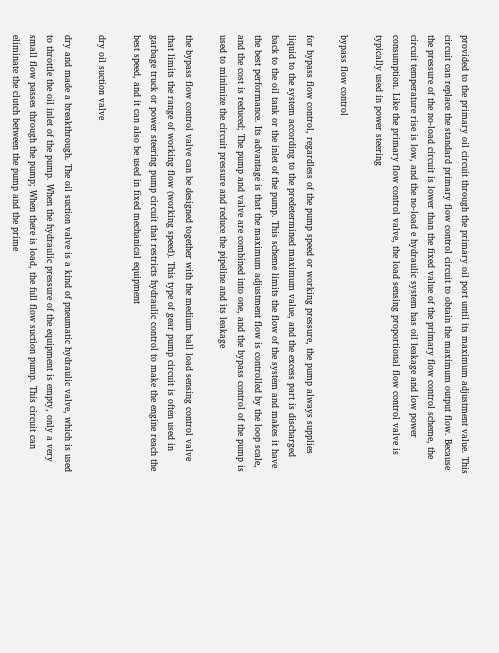provided to the primary oil circuit through the primary oil port until its maximum adjustment value. This circuit can replace the standard primary flow control circuit to obtain the maximum output flow. Because the pressure of the no-load circuit is lower than the fixed value of the primary flow control scheme, the circuit temperature rise is low, and the no-load e hydraulic system has oil leakage and low power consumption. Like the primary flow control valve, the load sensing proportional flow control valve is typically used in power steering

bypass flow control

for bypass flow control, regardless of the pump speed or working pressure, the pump always supplies liquid to the system according to the predetermined maximum value, and the excess part is discharged back to the oil tank or the inlet of the pump. This scheme limits the flow of the system and makes it have the best performance. Its advantage is that the maximum adjustment flow is controlled by the loop scale, and the cost is reduced; The pump and valve are combined into one, and the bypass control of the pump is used to minimize the circuit pressure and reduce the pipeline and its leakage

the bypass flow control valve can be designed together with the medium ball load sensing control valve that limits the range of working flow (working speed). This type of gear pump circuit is often used in garbage truck or power steering pump circuit that restricts hydraulic control to make the engine reach the best speed, and it can also be used in fixed mechanical equipment

dry oil suction valve

dry and made a breakthrough. The oil suction valve is a kind of pneumatic hydraulic valve, which is used to throttle the oil inlet of the pump. When the hydraulic pressure of the equipment is empty, only a very small flow passes through the pump; When there is load, the full flow suction pump. This circuit can eliminate the clutch between the pump and the prime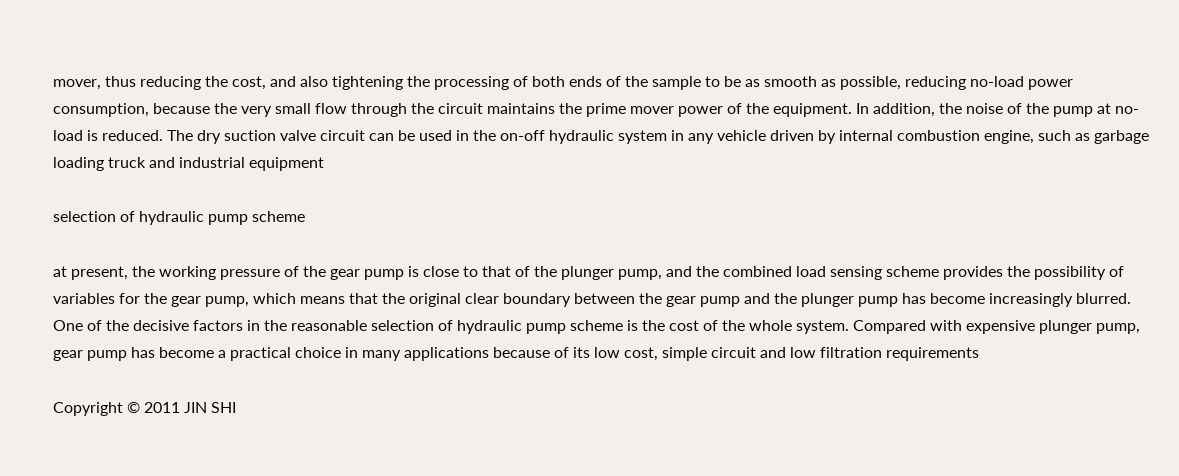mover, thus reducing the cost, and also tightening the processing of both ends of the sample to be as smooth as possible, reducing no-load power consumption, because the very small flow through the circuit maintains the prime mover power of the equipment. In addition, the noise of the pump at no-load is reduced. The dry suction valve circuit can be used in the on-off hydraulic system in any vehicle driven by internal combustion engine, such as garbage loading truck and industrial equipment

selection of hydraulic pump scheme

at present, the working pressure of the gear pump is close to that of the plunger pump, and the combined load sensing scheme provides the possibility of variables for the gear pump, which means that the original clear boundary between the gear pump and the plunger pump has become increasingly blurred. One of the decisive factors in the reasonable selection of hydraulic pump scheme is the cost of the whole system. Compared with expensive plunger pump, gear pump has become a practical choice in many applications because of its low cost, simple circuit and low filtration requirements

Copyright © 2011 JIN SHI